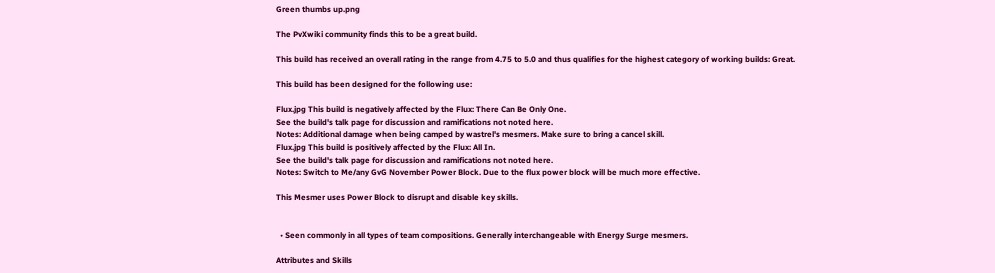Green thumbs up.png

The PvXwiki community finds this to be a great build.

This build has received an overall rating in the range from 4.75 to 5.0 and thus qualifies for the highest category of working builds: Great.

This build has been designed for the following use:

Flux.jpg This build is negatively affected by the Flux: There Can Be Only One.
See the build's talk page for discussion and ramifications not noted here.
Notes: Additional damage when being camped by wastrel's mesmers. Make sure to bring a cancel skill.
Flux.jpg This build is positively affected by the Flux: All In.
See the build's talk page for discussion and ramifications not noted here.
Notes: Switch to Me/any GvG November Power Block. Due to the flux power block will be much more effective.

This Mesmer uses Power Block to disrupt and disable key skills.


  • Seen commonly in all types of team compositions. Generally interchangeable with Energy Surge mesmers.

Attributes and Skills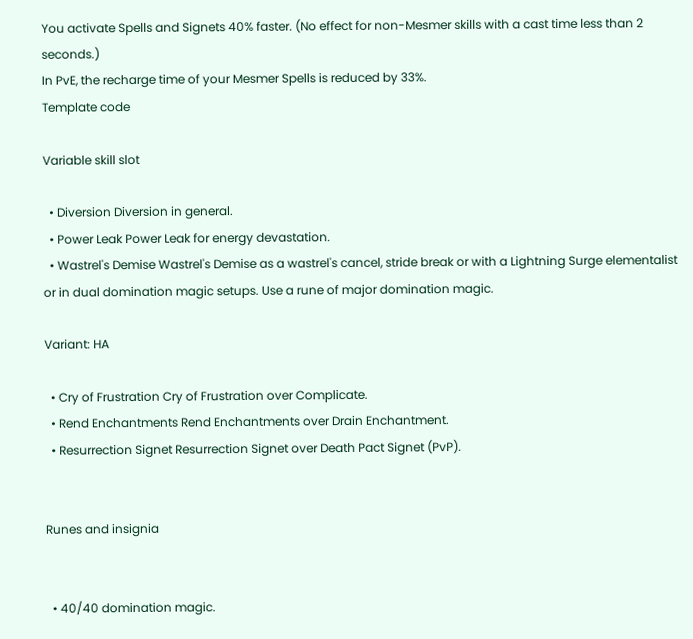You activate Spells and Signets 40% faster. (No effect for non-Mesmer skills with a cast time less than 2 seconds.)
In PvE, the recharge time of your Mesmer Spells is reduced by 33%.
Template code

Variable skill slot

  • Diversion Diversion in general.
  • Power Leak Power Leak for energy devastation.
  • Wastrel's Demise Wastrel's Demise as a wastrel's cancel, stride break or with a Lightning Surge elementalist or in dual domination magic setups. Use a rune of major domination magic.

Variant: HA

  • Cry of Frustration Cry of Frustration over Complicate.
  • Rend Enchantments Rend Enchantments over Drain Enchantment.
  • Resurrection Signet Resurrection Signet over Death Pact Signet (PvP).


Runes and insignia


  • 40/40 domination magic.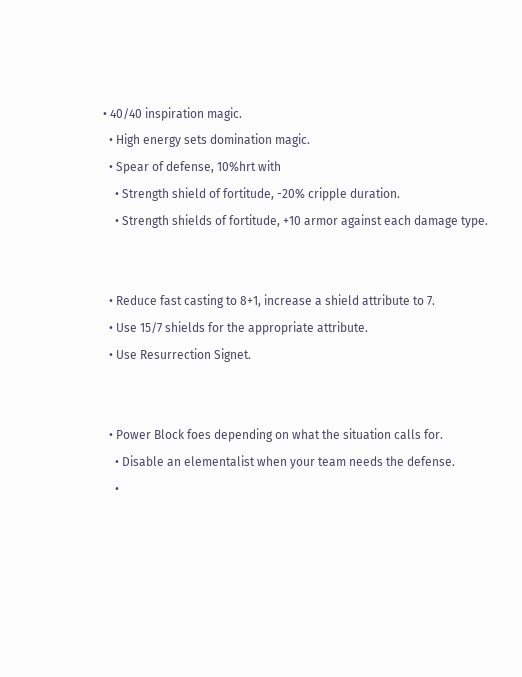• 40/40 inspiration magic.
  • High energy sets domination magic.
  • Spear of defense, 10%hrt with
    • Strength shield of fortitude, -20% cripple duration.
    • Strength shields of fortitude, +10 armor against each damage type.


  • Reduce fast casting to 8+1, increase a shield attribute to 7.
  • Use 15/7 shields for the appropriate attribute.
  • Use Resurrection Signet.


  • Power Block foes depending on what the situation calls for.
    • Disable an elementalist when your team needs the defense.
    •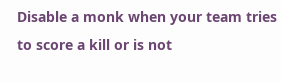Disable a monk when your team tries to score a kill or is not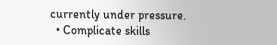currently under pressure.
  • Complicate skills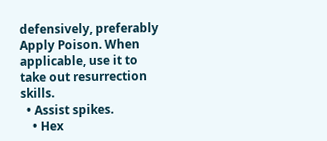defensively, preferably Apply Poison. When applicable, use it to take out resurrection skills.
  • Assist spikes.
    • Hex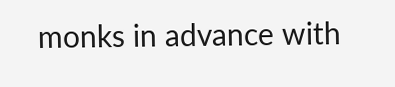monks in advance with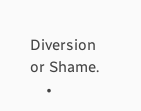Diversion or Shame.
    •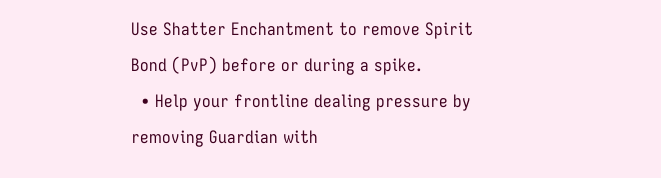Use Shatter Enchantment to remove Spirit Bond (PvP) before or during a spike.
  • Help your frontline dealing pressure by removing Guardian with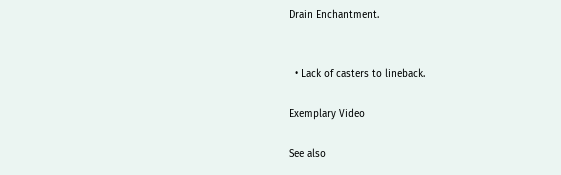Drain Enchantment.


  • Lack of casters to lineback.

Exemplary Video

See also